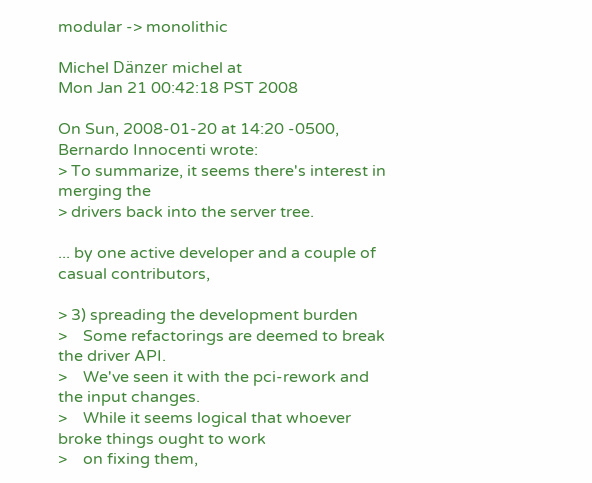modular -> monolithic

Michel Dänzer michel at
Mon Jan 21 00:42:18 PST 2008

On Sun, 2008-01-20 at 14:20 -0500, Bernardo Innocenti wrote:
> To summarize, it seems there's interest in merging the
> drivers back into the server tree.

... by one active developer and a couple of casual contributors,

> 3) spreading the development burden
>    Some refactorings are deemed to break the driver API.
>    We've seen it with the pci-rework and the input changes.
>    While it seems logical that whoever broke things ought to work
>    on fixing them,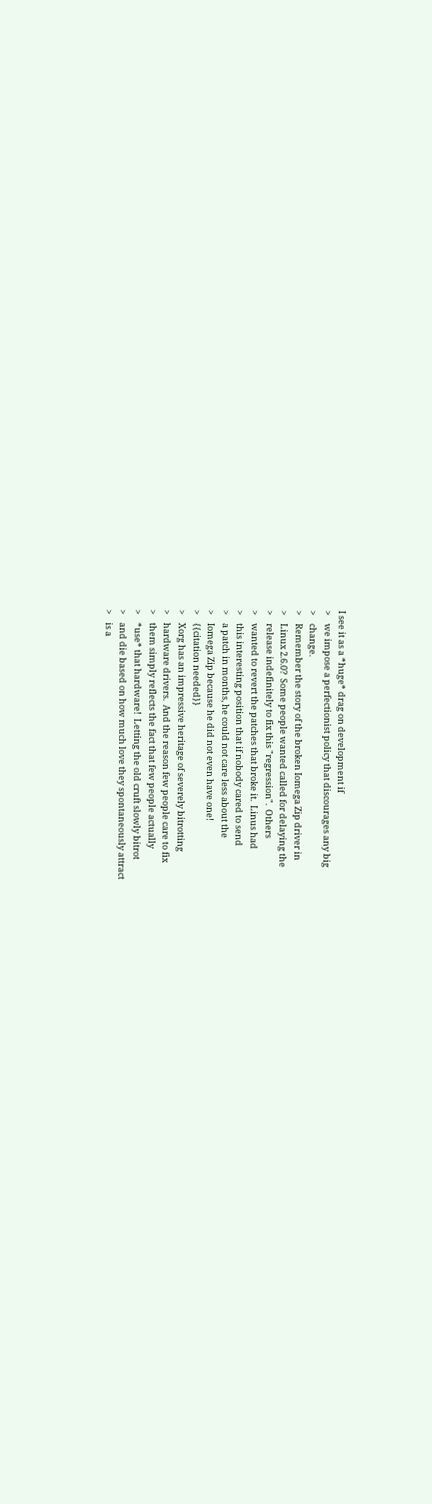I see it as a *huge* drag on development if
>    we impose a perfectionist policy that discourages any big
>    change.
>    Remember the story of the broken Iomega Zip driver in
>    Linux 2.6.0?  Some people wanted called for delaying the
>    release indefinitely to fix this "regression".  Others
>    wanted to revert the patches that broke it.  Linus had
>    this interesting position that if nobody cared to send
>    a patch in months, he could not care less about the
>    Iomega Zip because he did not even have one!
>    {{citation needed}}
>    Xorg has an impressive heritage of severely bitrotting
>    hardware drivers.  And the reason few people care to fix
>    them simply reflects the fact that few people actually
>    *use* that hardware!  Letting the old cruft slowly bitrot
>    and die based on how much love they spontaneously attract
>    is a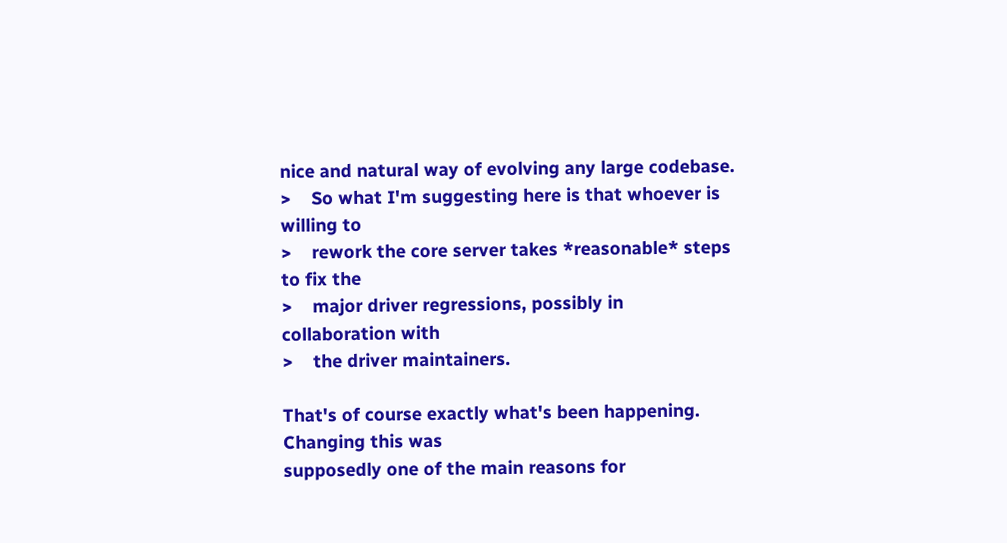nice and natural way of evolving any large codebase.
>    So what I'm suggesting here is that whoever is willing to
>    rework the core server takes *reasonable* steps to fix the
>    major driver regressions, possibly in collaboration with
>    the driver maintainers.

That's of course exactly what's been happening. Changing this was
supposedly one of the main reasons for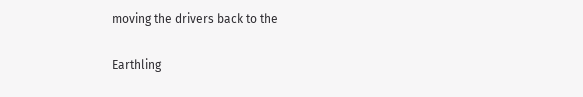moving the drivers back to the

Earthling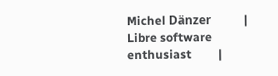Michel Dänzer           |
Libre software enthusiast         |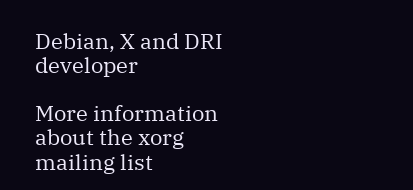Debian, X and DRI developer

More information about the xorg mailing list